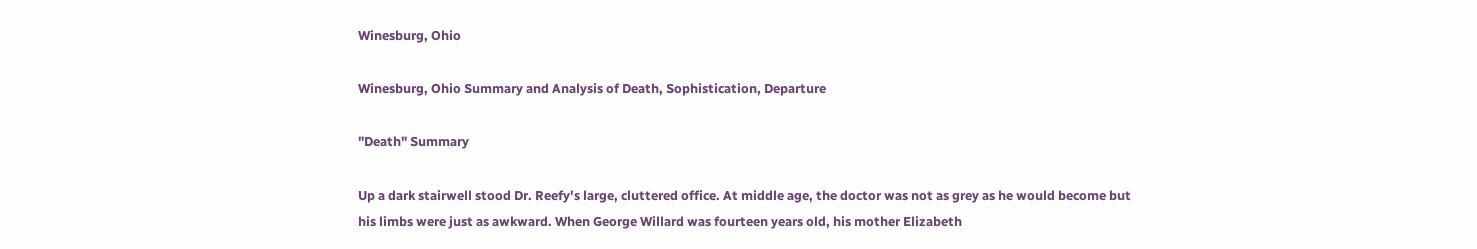Winesburg, Ohio

Winesburg, Ohio Summary and Analysis of Death, Sophistication, Departure

"Death" Summary

Up a dark stairwell stood Dr. Reefy's large, cluttered office. At middle age, the doctor was not as grey as he would become but his limbs were just as awkward. When George Willard was fourteen years old, his mother Elizabeth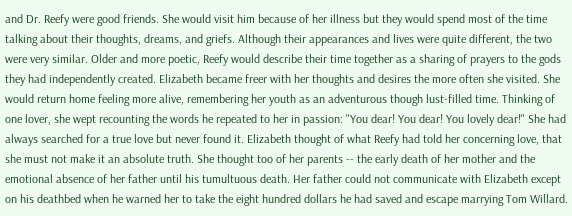and Dr. Reefy were good friends. She would visit him because of her illness but they would spend most of the time talking about their thoughts, dreams, and griefs. Although their appearances and lives were quite different, the two were very similar. Older and more poetic, Reefy would describe their time together as a sharing of prayers to the gods they had independently created. Elizabeth became freer with her thoughts and desires the more often she visited. She would return home feeling more alive, remembering her youth as an adventurous though lust-filled time. Thinking of one lover, she wept recounting the words he repeated to her in passion: "You dear! You dear! You lovely dear!" She had always searched for a true love but never found it. Elizabeth thought of what Reefy had told her concerning love, that she must not make it an absolute truth. She thought too of her parents -- the early death of her mother and the emotional absence of her father until his tumultuous death. Her father could not communicate with Elizabeth except on his deathbed when he warned her to take the eight hundred dollars he had saved and escape marrying Tom Willard.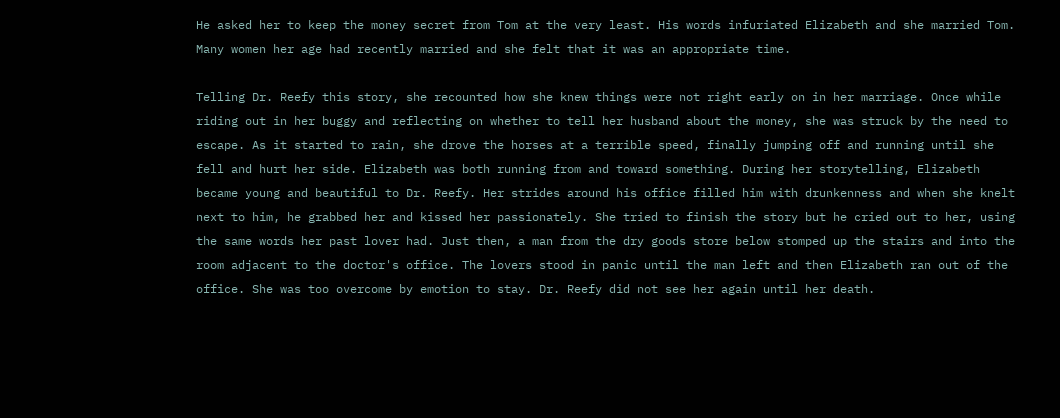He asked her to keep the money secret from Tom at the very least. His words infuriated Elizabeth and she married Tom. Many women her age had recently married and she felt that it was an appropriate time.

Telling Dr. Reefy this story, she recounted how she knew things were not right early on in her marriage. Once while riding out in her buggy and reflecting on whether to tell her husband about the money, she was struck by the need to escape. As it started to rain, she drove the horses at a terrible speed, finally jumping off and running until she fell and hurt her side. Elizabeth was both running from and toward something. During her storytelling, Elizabeth became young and beautiful to Dr. Reefy. Her strides around his office filled him with drunkenness and when she knelt next to him, he grabbed her and kissed her passionately. She tried to finish the story but he cried out to her, using the same words her past lover had. Just then, a man from the dry goods store below stomped up the stairs and into the room adjacent to the doctor's office. The lovers stood in panic until the man left and then Elizabeth ran out of the office. She was too overcome by emotion to stay. Dr. Reefy did not see her again until her death.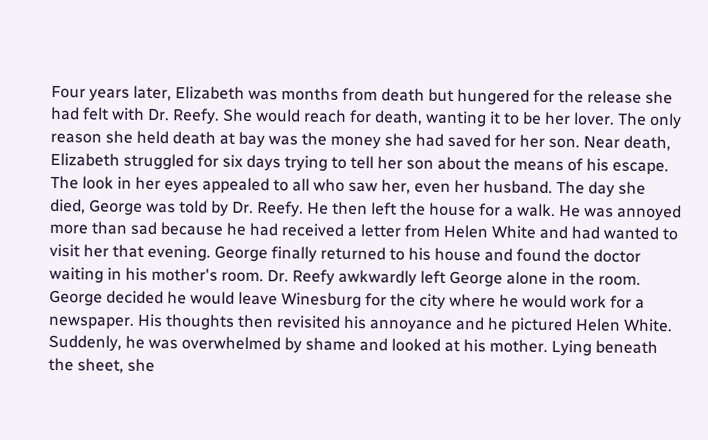Four years later, Elizabeth was months from death but hungered for the release she had felt with Dr. Reefy. She would reach for death, wanting it to be her lover. The only reason she held death at bay was the money she had saved for her son. Near death, Elizabeth struggled for six days trying to tell her son about the means of his escape. The look in her eyes appealed to all who saw her, even her husband. The day she died, George was told by Dr. Reefy. He then left the house for a walk. He was annoyed more than sad because he had received a letter from Helen White and had wanted to visit her that evening. George finally returned to his house and found the doctor waiting in his mother's room. Dr. Reefy awkwardly left George alone in the room. George decided he would leave Winesburg for the city where he would work for a newspaper. His thoughts then revisited his annoyance and he pictured Helen White. Suddenly, he was overwhelmed by shame and looked at his mother. Lying beneath the sheet, she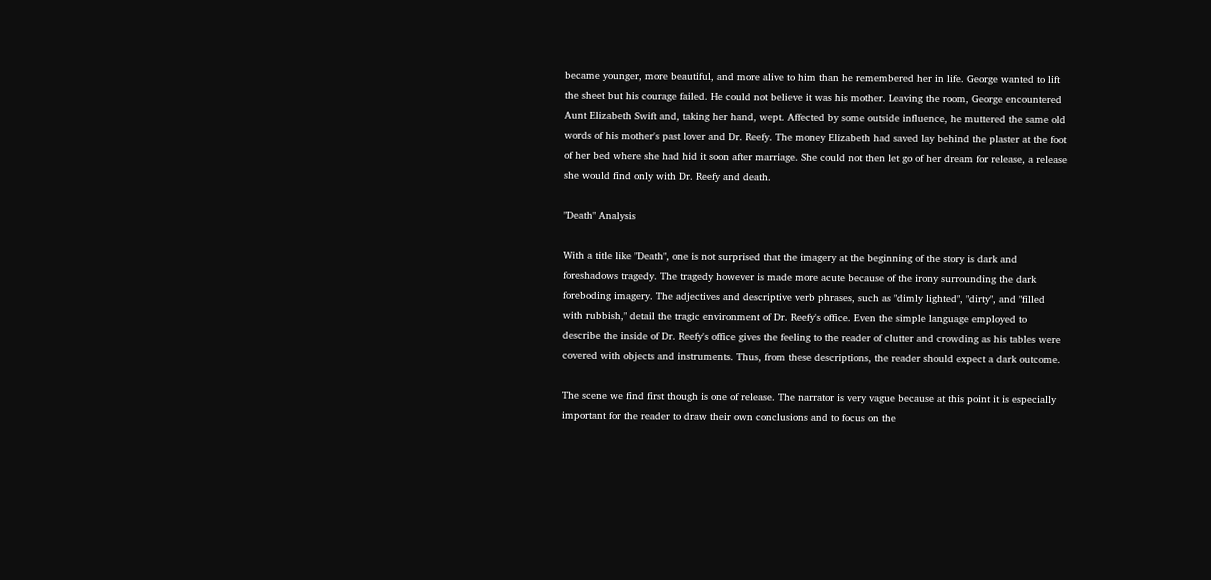became younger, more beautiful, and more alive to him than he remembered her in life. George wanted to lift the sheet but his courage failed. He could not believe it was his mother. Leaving the room, George encountered Aunt Elizabeth Swift and, taking her hand, wept. Affected by some outside influence, he muttered the same old words of his mother's past lover and Dr. Reefy. The money Elizabeth had saved lay behind the plaster at the foot of her bed where she had hid it soon after marriage. She could not then let go of her dream for release, a release she would find only with Dr. Reefy and death.

"Death" Analysis

With a title like "Death", one is not surprised that the imagery at the beginning of the story is dark and foreshadows tragedy. The tragedy however is made more acute because of the irony surrounding the dark foreboding imagery. The adjectives and descriptive verb phrases, such as "dimly lighted", "dirty", and "filled with rubbish," detail the tragic environment of Dr. Reefy's office. Even the simple language employed to describe the inside of Dr. Reefy's office gives the feeling to the reader of clutter and crowding as his tables were covered with objects and instruments. Thus, from these descriptions, the reader should expect a dark outcome.

The scene we find first though is one of release. The narrator is very vague because at this point it is especially important for the reader to draw their own conclusions and to focus on the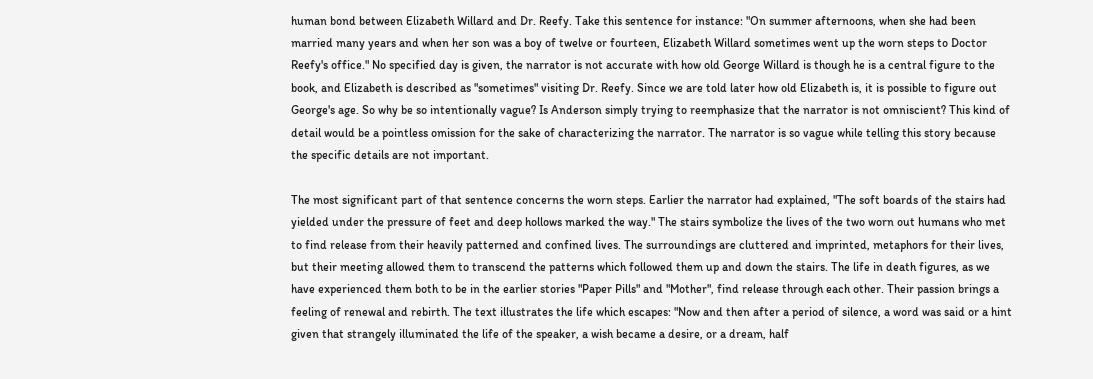human bond between Elizabeth Willard and Dr. Reefy. Take this sentence for instance: "On summer afternoons, when she had been married many years and when her son was a boy of twelve or fourteen, Elizabeth Willard sometimes went up the worn steps to Doctor Reefy's office." No specified day is given, the narrator is not accurate with how old George Willard is though he is a central figure to the book, and Elizabeth is described as "sometimes" visiting Dr. Reefy. Since we are told later how old Elizabeth is, it is possible to figure out George's age. So why be so intentionally vague? Is Anderson simply trying to reemphasize that the narrator is not omniscient? This kind of detail would be a pointless omission for the sake of characterizing the narrator. The narrator is so vague while telling this story because the specific details are not important.

The most significant part of that sentence concerns the worn steps. Earlier the narrator had explained, "The soft boards of the stairs had yielded under the pressure of feet and deep hollows marked the way." The stairs symbolize the lives of the two worn out humans who met to find release from their heavily patterned and confined lives. The surroundings are cluttered and imprinted, metaphors for their lives, but their meeting allowed them to transcend the patterns which followed them up and down the stairs. The life in death figures, as we have experienced them both to be in the earlier stories "Paper Pills" and "Mother", find release through each other. Their passion brings a feeling of renewal and rebirth. The text illustrates the life which escapes: "Now and then after a period of silence, a word was said or a hint given that strangely illuminated the life of the speaker, a wish became a desire, or a dream, half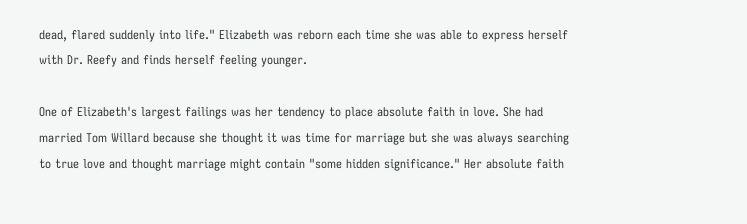dead, flared suddenly into life." Elizabeth was reborn each time she was able to express herself with Dr. Reefy and finds herself feeling younger.

One of Elizabeth's largest failings was her tendency to place absolute faith in love. She had married Tom Willard because she thought it was time for marriage but she was always searching to true love and thought marriage might contain "some hidden significance." Her absolute faith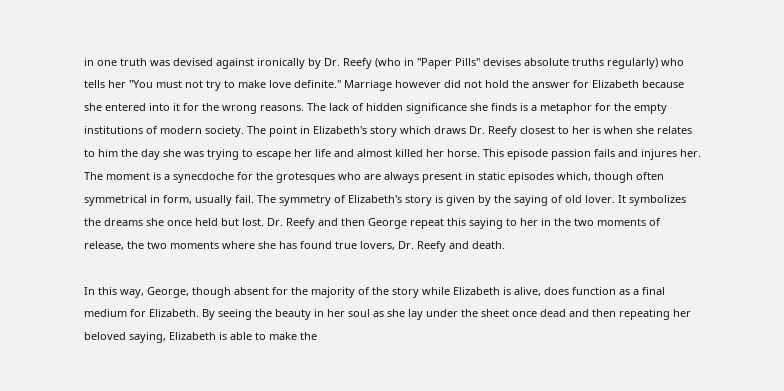in one truth was devised against ironically by Dr. Reefy (who in "Paper Pills" devises absolute truths regularly) who tells her "You must not try to make love definite." Marriage however did not hold the answer for Elizabeth because she entered into it for the wrong reasons. The lack of hidden significance she finds is a metaphor for the empty institutions of modern society. The point in Elizabeth's story which draws Dr. Reefy closest to her is when she relates to him the day she was trying to escape her life and almost killed her horse. This episode passion fails and injures her. The moment is a synecdoche for the grotesques who are always present in static episodes which, though often symmetrical in form, usually fail. The symmetry of Elizabeth's story is given by the saying of old lover. It symbolizes the dreams she once held but lost. Dr. Reefy and then George repeat this saying to her in the two moments of release, the two moments where she has found true lovers, Dr. Reefy and death.

In this way, George, though absent for the majority of the story while Elizabeth is alive, does function as a final medium for Elizabeth. By seeing the beauty in her soul as she lay under the sheet once dead and then repeating her beloved saying, Elizabeth is able to make the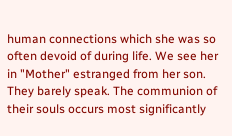human connections which she was so often devoid of during life. We see her in "Mother" estranged from her son. They barely speak. The communion of their souls occurs most significantly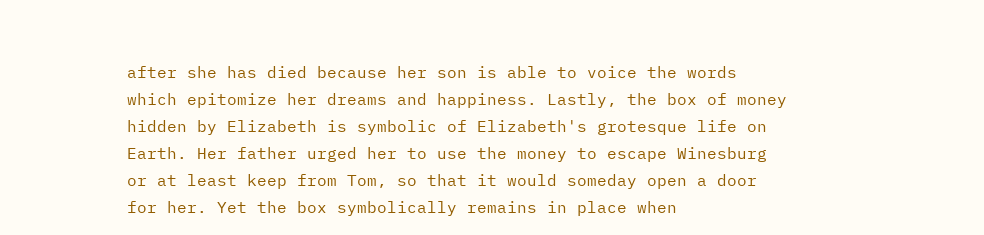after she has died because her son is able to voice the words which epitomize her dreams and happiness. Lastly, the box of money hidden by Elizabeth is symbolic of Elizabeth's grotesque life on Earth. Her father urged her to use the money to escape Winesburg or at least keep from Tom, so that it would someday open a door for her. Yet the box symbolically remains in place when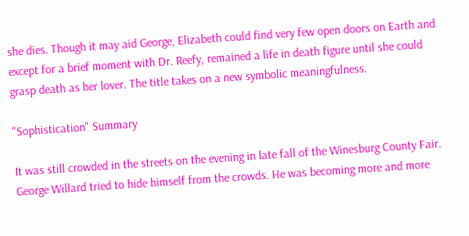she dies. Though it may aid George, Elizabeth could find very few open doors on Earth and except for a brief moment with Dr. Reefy, remained a life in death figure until she could grasp death as her lover. The title takes on a new symbolic meaningfulness.

"Sophistication" Summary

It was still crowded in the streets on the evening in late fall of the Winesburg County Fair. George Willard tried to hide himself from the crowds. He was becoming more and more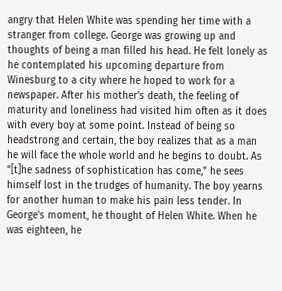angry that Helen White was spending her time with a stranger from college. George was growing up and thoughts of being a man filled his head. He felt lonely as he contemplated his upcoming departure from Winesburg to a city where he hoped to work for a newspaper. After his mother's death, the feeling of maturity and loneliness had visited him often as it does with every boy at some point. Instead of being so headstrong and certain, the boy realizes that as a man he will face the whole world and he begins to doubt. As "[t]he sadness of sophistication has come," he sees himself lost in the trudges of humanity. The boy yearns for another human to make his pain less tender. In George's moment, he thought of Helen White. When he was eighteen, he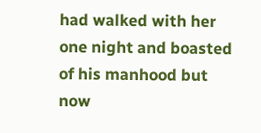had walked with her one night and boasted of his manhood but now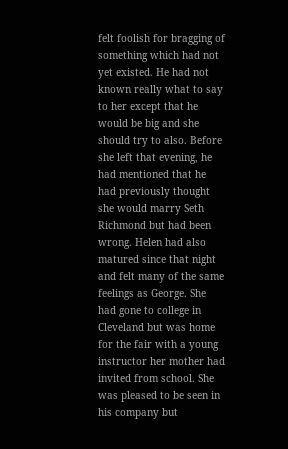felt foolish for bragging of something which had not yet existed. He had not known really what to say to her except that he would be big and she should try to also. Before she left that evening, he had mentioned that he had previously thought she would marry Seth Richmond but had been wrong. Helen had also matured since that night and felt many of the same feelings as George. She had gone to college in Cleveland but was home for the fair with a young instructor her mother had invited from school. She was pleased to be seen in his company but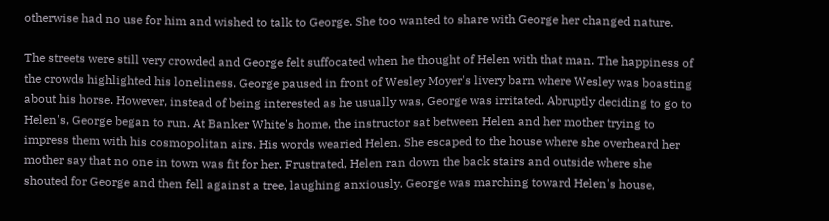otherwise had no use for him and wished to talk to George. She too wanted to share with George her changed nature.

The streets were still very crowded and George felt suffocated when he thought of Helen with that man. The happiness of the crowds highlighted his loneliness. George paused in front of Wesley Moyer's livery barn where Wesley was boasting about his horse. However, instead of being interested as he usually was, George was irritated. Abruptly deciding to go to Helen's, George began to run. At Banker White's home, the instructor sat between Helen and her mother trying to impress them with his cosmopolitan airs. His words wearied Helen. She escaped to the house where she overheard her mother say that no one in town was fit for her. Frustrated, Helen ran down the back stairs and outside where she shouted for George and then fell against a tree, laughing anxiously. George was marching toward Helen's house,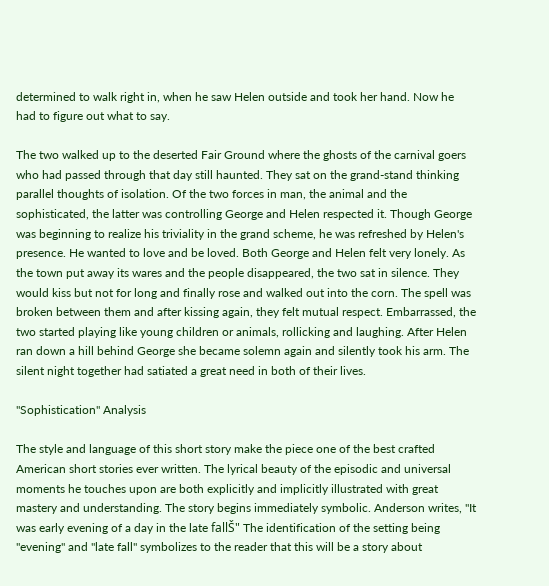determined to walk right in, when he saw Helen outside and took her hand. Now he had to figure out what to say.

The two walked up to the deserted Fair Ground where the ghosts of the carnival goers who had passed through that day still haunted. They sat on the grand-stand thinking parallel thoughts of isolation. Of the two forces in man, the animal and the sophisticated, the latter was controlling George and Helen respected it. Though George was beginning to realize his triviality in the grand scheme, he was refreshed by Helen's presence. He wanted to love and be loved. Both George and Helen felt very lonely. As the town put away its wares and the people disappeared, the two sat in silence. They would kiss but not for long and finally rose and walked out into the corn. The spell was broken between them and after kissing again, they felt mutual respect. Embarrassed, the two started playing like young children or animals, rollicking and laughing. After Helen ran down a hill behind George she became solemn again and silently took his arm. The silent night together had satiated a great need in both of their lives.

"Sophistication" Analysis

The style and language of this short story make the piece one of the best crafted American short stories ever written. The lyrical beauty of the episodic and universal moments he touches upon are both explicitly and implicitly illustrated with great mastery and understanding. The story begins immediately symbolic. Anderson writes, "It was early evening of a day in the late fallŠ" The identification of the setting being "evening" and "late fall" symbolizes to the reader that this will be a story about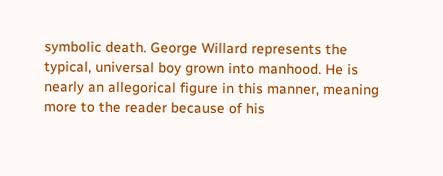symbolic death. George Willard represents the typical, universal boy grown into manhood. He is nearly an allegorical figure in this manner, meaning more to the reader because of his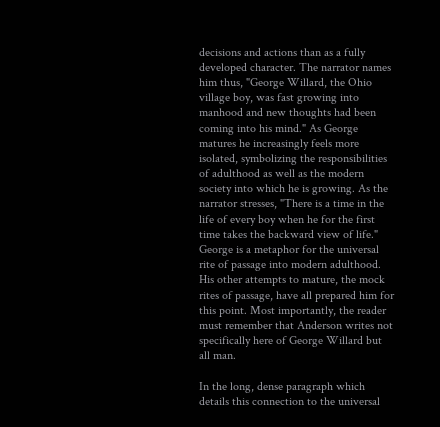decisions and actions than as a fully developed character. The narrator names him thus, "George Willard, the Ohio village boy, was fast growing into manhood and new thoughts had been coming into his mind." As George matures he increasingly feels more isolated, symbolizing the responsibilities of adulthood as well as the modern society into which he is growing. As the narrator stresses, "There is a time in the life of every boy when he for the first time takes the backward view of life." George is a metaphor for the universal rite of passage into modern adulthood. His other attempts to mature, the mock rites of passage, have all prepared him for this point. Most importantly, the reader must remember that Anderson writes not specifically here of George Willard but all man.

In the long, dense paragraph which details this connection to the universal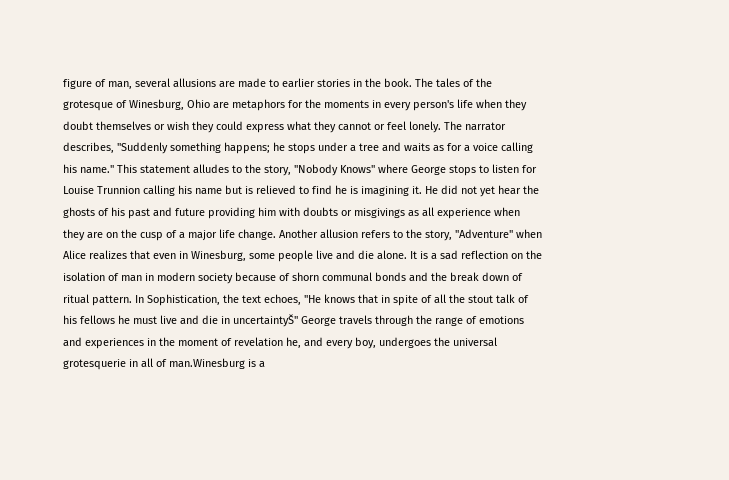figure of man, several allusions are made to earlier stories in the book. The tales of the grotesque of Winesburg, Ohio are metaphors for the moments in every person's life when they doubt themselves or wish they could express what they cannot or feel lonely. The narrator describes, "Suddenly something happens; he stops under a tree and waits as for a voice calling his name." This statement alludes to the story, "Nobody Knows" where George stops to listen for Louise Trunnion calling his name but is relieved to find he is imagining it. He did not yet hear the ghosts of his past and future providing him with doubts or misgivings as all experience when they are on the cusp of a major life change. Another allusion refers to the story, "Adventure" when Alice realizes that even in Winesburg, some people live and die alone. It is a sad reflection on the isolation of man in modern society because of shorn communal bonds and the break down of ritual pattern. In Sophistication, the text echoes, "He knows that in spite of all the stout talk of his fellows he must live and die in uncertaintyŠ" George travels through the range of emotions and experiences in the moment of revelation he, and every boy, undergoes the universal grotesquerie in all of man.Winesburg is a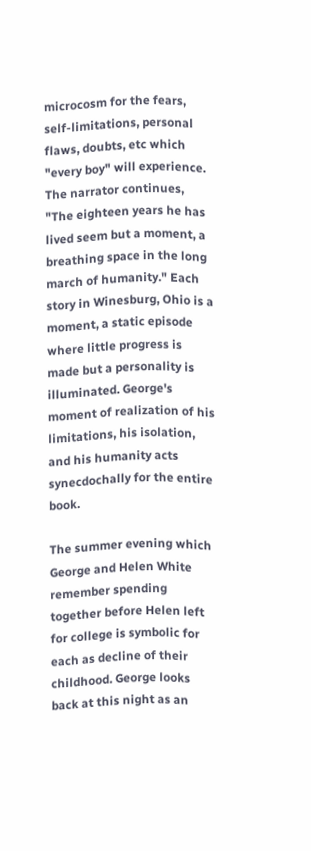microcosm for the fears, self-limitations, personal flaws, doubts, etc which "every boy" will experience. The narrator continues, "The eighteen years he has lived seem but a moment, a breathing space in the long march of humanity." Each story in Winesburg, Ohio is a moment, a static episode where little progress is made but a personality is illuminated. George's moment of realization of his limitations, his isolation, and his humanity acts synecdochally for the entire book.

The summer evening which George and Helen White remember spending together before Helen left for college is symbolic for each as decline of their childhood. George looks back at this night as an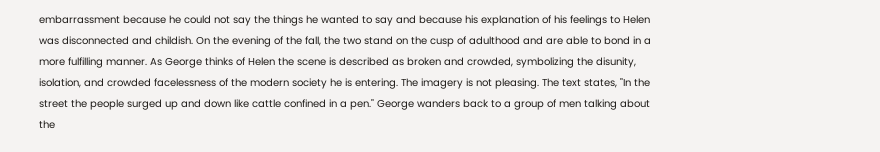embarrassment because he could not say the things he wanted to say and because his explanation of his feelings to Helen was disconnected and childish. On the evening of the fall, the two stand on the cusp of adulthood and are able to bond in a more fulfilling manner. As George thinks of Helen the scene is described as broken and crowded, symbolizing the disunity, isolation, and crowded facelessness of the modern society he is entering. The imagery is not pleasing. The text states, "In the street the people surged up and down like cattle confined in a pen." George wanders back to a group of men talking about the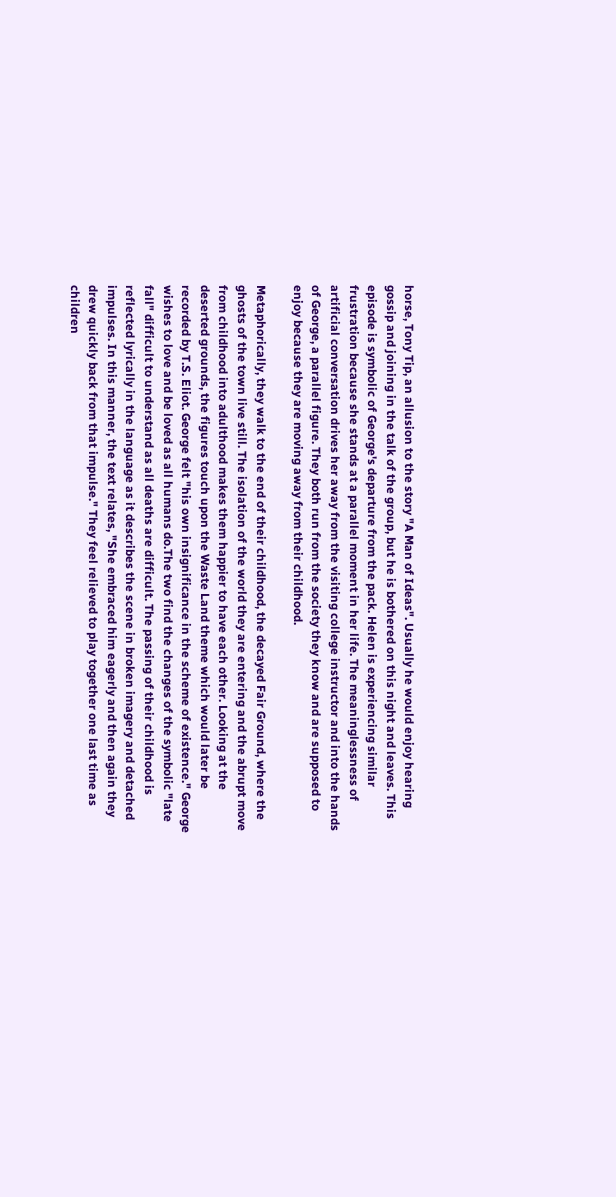horse, Tony Tip, an allusion to the story "A Man of Ideas". Usually he would enjoy hearing gossip and joining in the talk of the group, but he is bothered on this night and leaves. This episode is symbolic of George's departure from the pack. Helen is experiencing similar frustration because she stands at a parallel moment in her life. The meaninglessness of artificial conversation drives her away from the visiting college instructor and into the hands of George, a parallel figure. They both run from the society they know and are supposed to enjoy because they are moving away from their childhood.

Metaphorically, they walk to the end of their childhood, the decayed Fair Ground, where the ghosts of the town live still. The isolation of the world they are entering and the abrupt move from childhood into adulthood makes them happier to have each other. Looking at the deserted grounds, the figures touch upon the Waste Land theme which would later be recorded by T.S. Eliot. George felt "his own insignificance in the scheme of existence." George wishes to love and be loved as all humans do.The two find the changes of the symbolic "late fall" difficult to understand as all deaths are difficult. The passing of their childhood is reflected lyrically in the language as it describes the scene in broken imagery and detached impulses. In this manner, the text relates, "She embraced him eagerly and then again they drew quickly back from that impulse." They feel relieved to play together one last time as children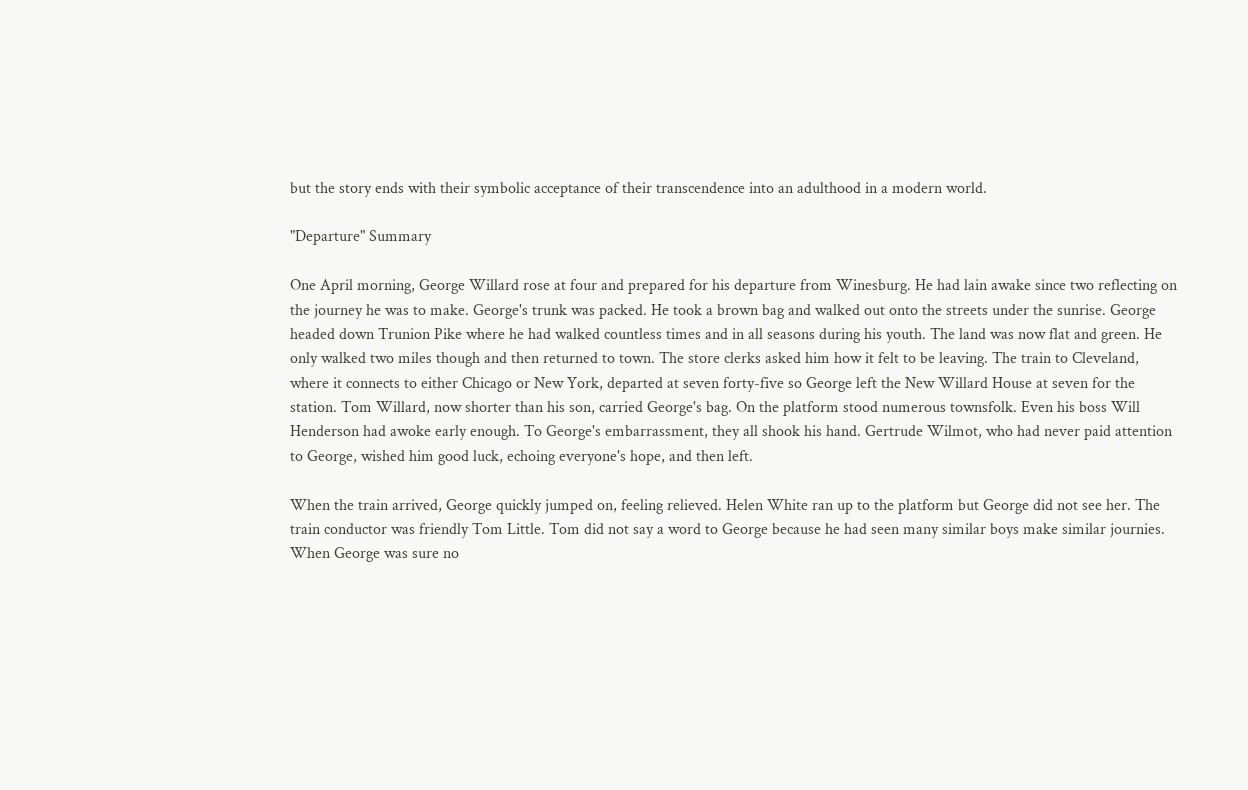but the story ends with their symbolic acceptance of their transcendence into an adulthood in a modern world.

"Departure" Summary

One April morning, George Willard rose at four and prepared for his departure from Winesburg. He had lain awake since two reflecting on the journey he was to make. George's trunk was packed. He took a brown bag and walked out onto the streets under the sunrise. George headed down Trunion Pike where he had walked countless times and in all seasons during his youth. The land was now flat and green. He only walked two miles though and then returned to town. The store clerks asked him how it felt to be leaving. The train to Cleveland, where it connects to either Chicago or New York, departed at seven forty-five so George left the New Willard House at seven for the station. Tom Willard, now shorter than his son, carried George's bag. On the platform stood numerous townsfolk. Even his boss Will Henderson had awoke early enough. To George's embarrassment, they all shook his hand. Gertrude Wilmot, who had never paid attention to George, wished him good luck, echoing everyone's hope, and then left.

When the train arrived, George quickly jumped on, feeling relieved. Helen White ran up to the platform but George did not see her. The train conductor was friendly Tom Little. Tom did not say a word to George because he had seen many similar boys make similar journies. When George was sure no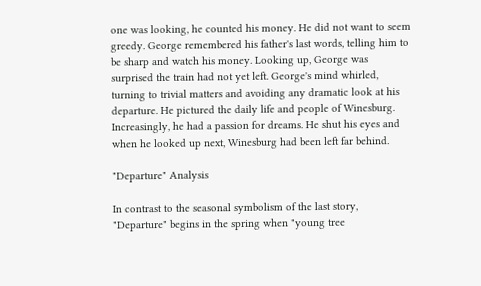one was looking, he counted his money. He did not want to seem greedy. George remembered his father's last words, telling him to be sharp and watch his money. Looking up, George was surprised the train had not yet left. George's mind whirled, turning to trivial matters and avoiding any dramatic look at his departure. He pictured the daily life and people of Winesburg. Increasingly, he had a passion for dreams. He shut his eyes and when he looked up next, Winesburg had been left far behind.

"Departure" Analysis

In contrast to the seasonal symbolism of the last story, "Departure" begins in the spring when "young tree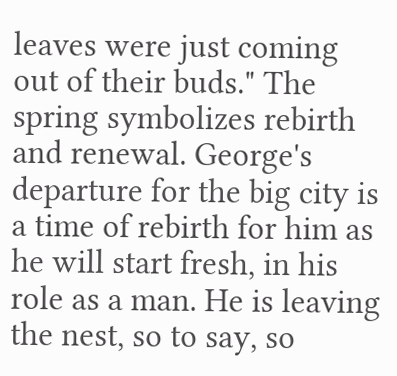leaves were just coming out of their buds." The spring symbolizes rebirth and renewal. George's departure for the big city is a time of rebirth for him as he will start fresh, in his role as a man. He is leaving the nest, so to say, so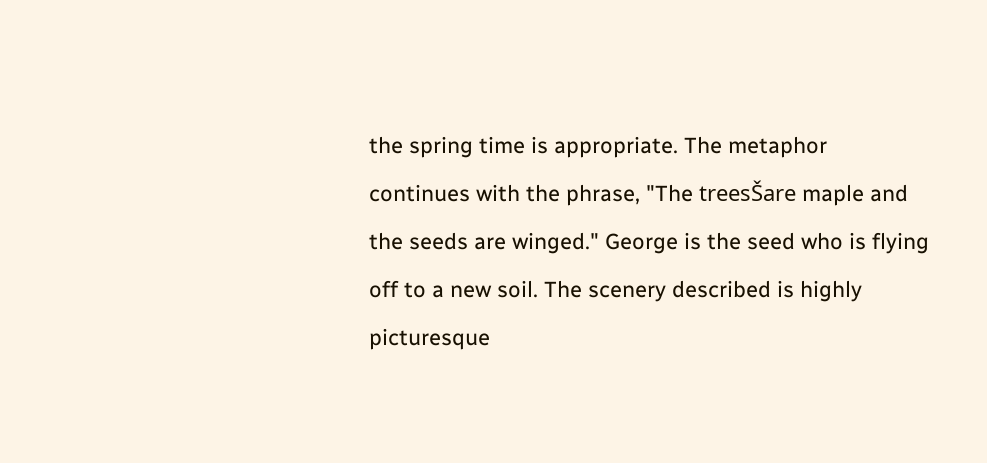the spring time is appropriate. The metaphor continues with the phrase, "The treesŠare maple and the seeds are winged." George is the seed who is flying off to a new soil. The scenery described is highly picturesque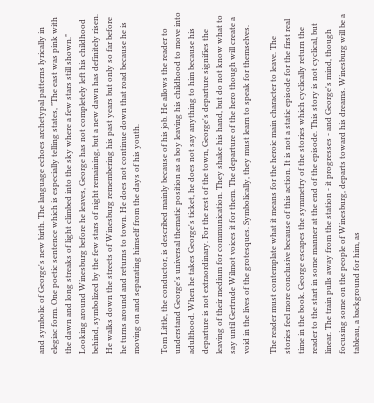and symbolic of George's new birth. The language echoes archetypal patterns lyrically in elegiac form. One poetic sentence which is especially telling states, "The east was pink with the dawn and long streaks of light climbed into the sky where a few stars still shown." Looking around Winesburg before he leaves, George has not completely left his childhood behind, symbolized by the few stars of night remaining, but a new dawn has definitely risen. He walks down the streets of Winesburg remembering his past years but only so far before he turns around and returns to town. He does not continue down that road because he is moving on and separating himself from the days of his youth.

Tom Little, the conductor, is described mainly because of his job. He allows the reader to understand George's universal thematic position as a boy leaving his childhood to move into adulthood. When he takes George's ticket, he does not say anything to him because his departure is not extraordinary. For the rest of the town, George's departure signifies the leaving of their medium for communication. They shake his hand, but do not know what to say until Gertrude Wilmot voices it for them. The departure of the hero though will create a void in the lives of the grotesques. Symbolically, they must learn to speak for themselves.

The reader must contemplate what it means for the heroic main character to leave. The stories feel more conclusive because of this action. It is not a static episode for the first real time in the book. George escapes the symmetry of the stories which cyclically return the reader to the start in some manner at the end of the episode. This story is not cyclical, but linear. The train pulls away from the station - it progresses - and George's mind, though focusing some on the people of Winesburg, departs toward his dreams. Winesburg will be a tableau, a background for him, as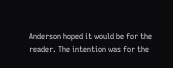Anderson hoped it would be for the reader. The intention was for the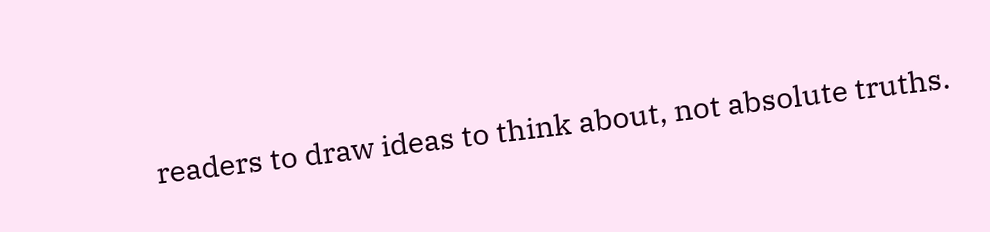readers to draw ideas to think about, not absolute truths.